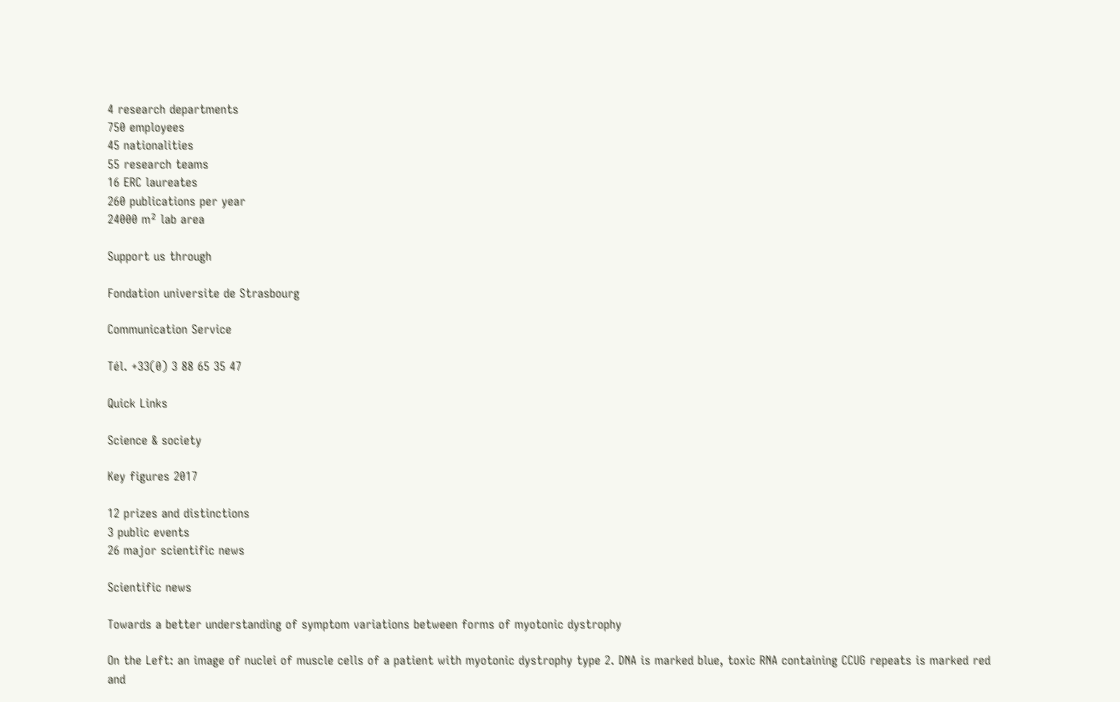4 research departments
750 employees
45 nationalities
55 research teams
16 ERC laureates
260 publications per year
24000 m² lab area

Support us through

Fondation universite de Strasbourg

Communication Service

Tél. +33(0) 3 88 65 35 47

Quick Links

Science & society

Key figures 2017

12 prizes and distinctions
3 public events
26 major scientific news

Scientific news

Towards a better understanding of symptom variations between forms of myotonic dystrophy

On the Left: an image of nuclei of muscle cells of a patient with myotonic dystrophy type 2. DNA is marked blue, toxic RNA containing CCUG repeats is marked red and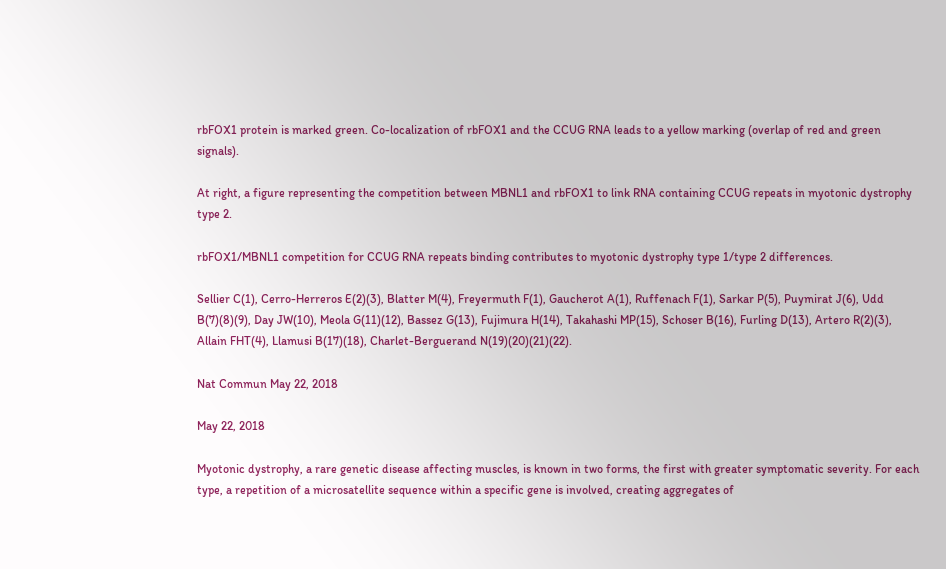rbFOX1 protein is marked green. Co-localization of rbFOX1 and the CCUG RNA leads to a yellow marking (overlap of red and green signals).

At right, a figure representing the competition between MBNL1 and rbFOX1 to link RNA containing CCUG repeats in myotonic dystrophy type 2.

rbFOX1/MBNL1 competition for CCUG RNA repeats binding contributes to myotonic dystrophy type 1/type 2 differences.

Sellier C(1), Cerro-Herreros E(2)(3), Blatter M(4), Freyermuth F(1), Gaucherot A(1), Ruffenach F(1), Sarkar P(5), Puymirat J(6), Udd B(7)(8)(9), Day JW(10), Meola G(11)(12), Bassez G(13), Fujimura H(14), Takahashi MP(15), Schoser B(16), Furling D(13), Artero R(2)(3), Allain FHT(4), Llamusi B(17)(18), Charlet-Berguerand N(19)(20)(21)(22).

Nat Commun May 22, 2018

May 22, 2018

Myotonic dystrophy, a rare genetic disease affecting muscles, is known in two forms, the first with greater symptomatic severity. For each type, a repetition of a microsatellite sequence within a specific gene is involved, creating aggregates of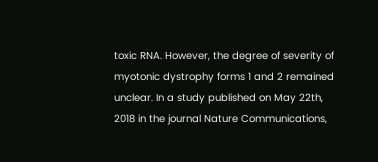toxic RNA. However, the degree of severity of myotonic dystrophy forms 1 and 2 remained unclear. In a study published on May 22th, 2018 in the journal Nature Communications,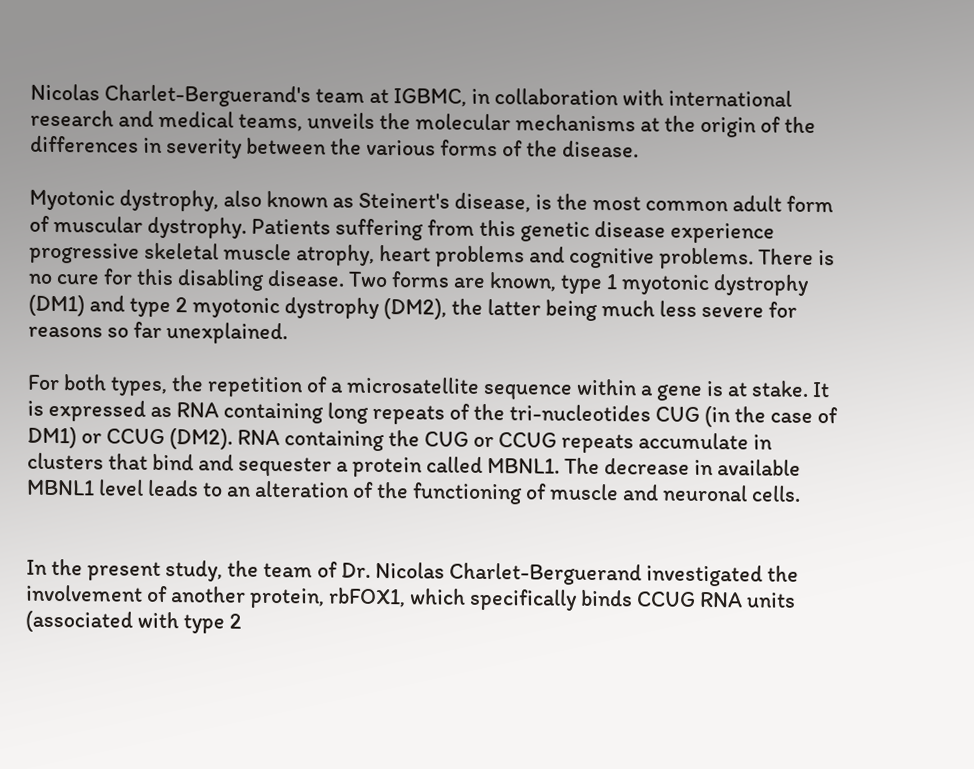Nicolas Charlet-Berguerand's team at IGBMC, in collaboration with international research and medical teams, unveils the molecular mechanisms at the origin of the differences in severity between the various forms of the disease.

Myotonic dystrophy, also known as Steinert's disease, is the most common adult form of muscular dystrophy. Patients suffering from this genetic disease experience progressive skeletal muscle atrophy, heart problems and cognitive problems. There is no cure for this disabling disease. Two forms are known, type 1 myotonic dystrophy (DM1) and type 2 myotonic dystrophy (DM2), the latter being much less severe for reasons so far unexplained.

For both types, the repetition of a microsatellite sequence within a gene is at stake. It is expressed as RNA containing long repeats of the tri-nucleotides CUG (in the case of DM1) or CCUG (DM2). RNA containing the CUG or CCUG repeats accumulate in clusters that bind and sequester a protein called MBNL1. The decrease in available MBNL1 level leads to an alteration of the functioning of muscle and neuronal cells.


In the present study, the team of Dr. Nicolas Charlet-Berguerand investigated the involvement of another protein, rbFOX1, which specifically binds CCUG RNA units (associated with type 2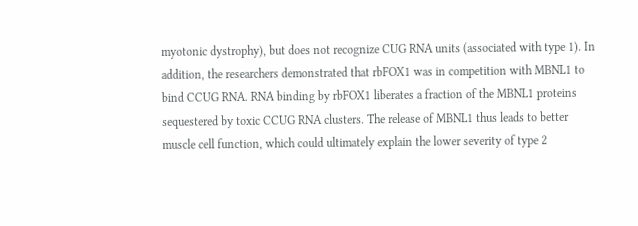myotonic dystrophy), but does not recognize CUG RNA units (associated with type 1). In addition, the researchers demonstrated that rbFOX1 was in competition with MBNL1 to bind CCUG RNA. RNA binding by rbFOX1 liberates a fraction of the MBNL1 proteins sequestered by toxic CCUG RNA clusters. The release of MBNL1 thus leads to better muscle cell function, which could ultimately explain the lower severity of type 2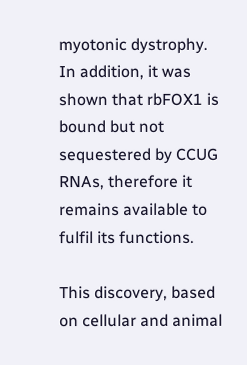myotonic dystrophy. In addition, it was shown that rbFOX1 is bound but not sequestered by CCUG RNAs, therefore it remains available to fulfil its functions.

This discovery, based on cellular and animal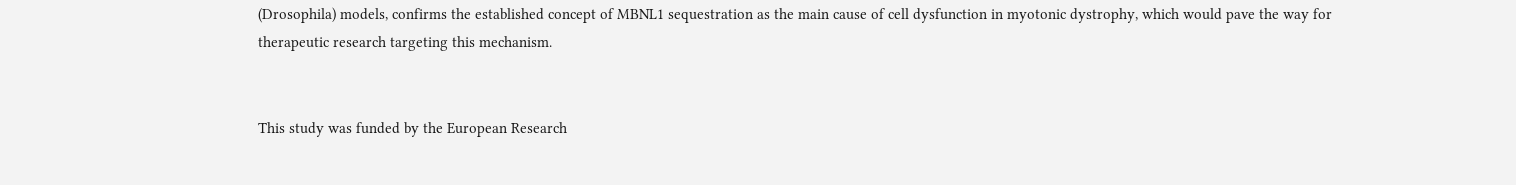(Drosophila) models, confirms the established concept of MBNL1 sequestration as the main cause of cell dysfunction in myotonic dystrophy, which would pave the way for therapeutic research targeting this mechanism.


This study was funded by the European Research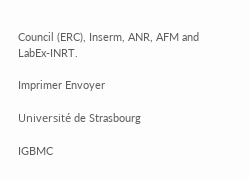Council (ERC), Inserm, ANR, AFM and LabEx-INRT.

Imprimer Envoyer

Université de Strasbourg

IGBMC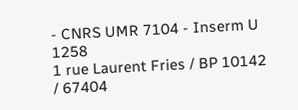- CNRS UMR 7104 - Inserm U 1258
1 rue Laurent Fries / BP 10142 / 67404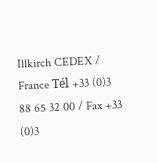Illkirch CEDEX / France Tél +33 (0)3 88 65 32 00 / Fax +33 (0)3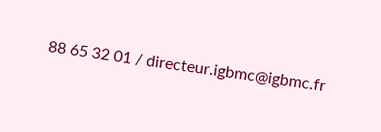88 65 32 01 / directeur.igbmc@igbmc.fr